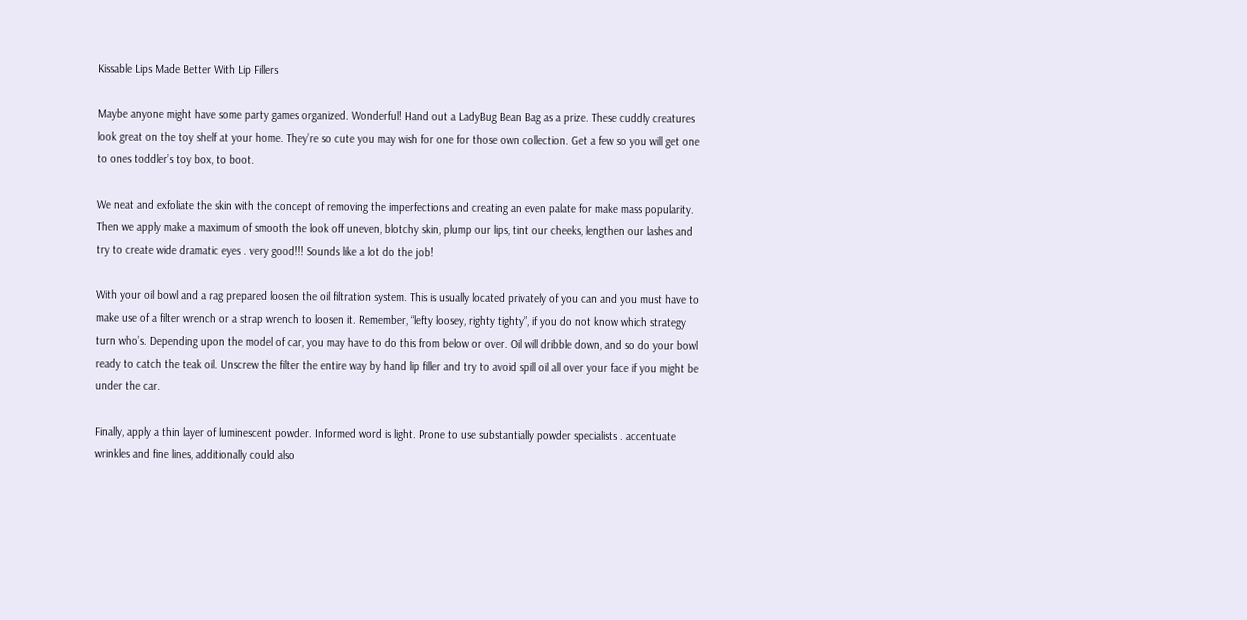Kissable Lips Made Better With Lip Fillers

Maybe anyone might have some party games organized. Wonderful! Hand out a LadyBug Bean Bag as a prize. These cuddly creatures look great on the toy shelf at your home. They’re so cute you may wish for one for those own collection. Get a few so you will get one to ones toddler’s toy box, to boot.

We neat and exfoliate the skin with the concept of removing the imperfections and creating an even palate for make mass popularity. Then we apply make a maximum of smooth the look off uneven, blotchy skin, plump our lips, tint our cheeks, lengthen our lashes and try to create wide dramatic eyes . very good!!! Sounds like a lot do the job!

With your oil bowl and a rag prepared loosen the oil filtration system. This is usually located privately of you can and you must have to make use of a filter wrench or a strap wrench to loosen it. Remember, “lefty loosey, righty tighty”, if you do not know which strategy turn who’s. Depending upon the model of car, you may have to do this from below or over. Oil will dribble down, and so do your bowl ready to catch the teak oil. Unscrew the filter the entire way by hand lip filler and try to avoid spill oil all over your face if you might be under the car.

Finally, apply a thin layer of luminescent powder. Informed word is light. Prone to use substantially powder specialists . accentuate wrinkles and fine lines, additionally could also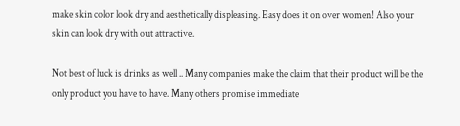make skin color look dry and aesthetically displeasing. Easy does it on over women! Also your skin can look dry with out attractive.

Not best of luck is drinks as well .. Many companies make the claim that their product will be the only product you have to have. Many others promise immediate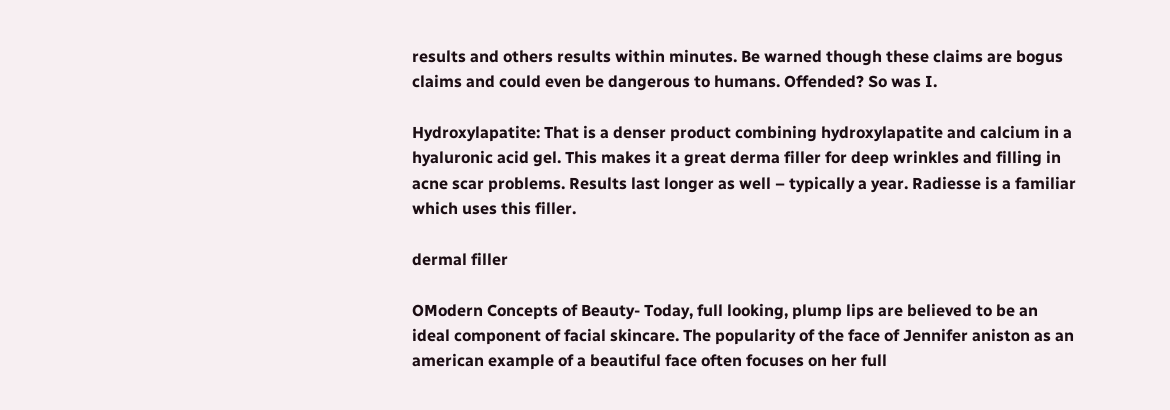results and others results within minutes. Be warned though these claims are bogus claims and could even be dangerous to humans. Offended? So was I.

Hydroxylapatite: That is a denser product combining hydroxylapatite and calcium in a hyaluronic acid gel. This makes it a great derma filler for deep wrinkles and filling in acne scar problems. Results last longer as well – typically a year. Radiesse is a familiar which uses this filler.

dermal filler

OModern Concepts of Beauty- Today, full looking, plump lips are believed to be an ideal component of facial skincare. The popularity of the face of Jennifer aniston as an american example of a beautiful face often focuses on her full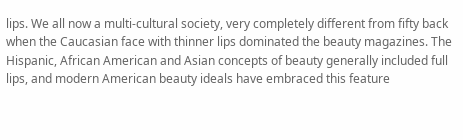lips. We all now a multi-cultural society, very completely different from fifty back when the Caucasian face with thinner lips dominated the beauty magazines. The Hispanic, African American and Asian concepts of beauty generally included full lips, and modern American beauty ideals have embraced this feature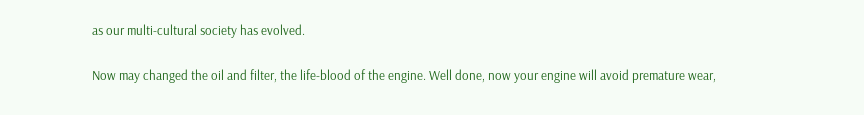as our multi-cultural society has evolved.

Now may changed the oil and filter, the life-blood of the engine. Well done, now your engine will avoid premature wear,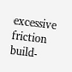excessive friction build-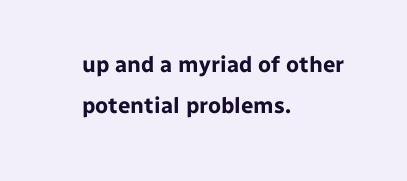up and a myriad of other potential problems.